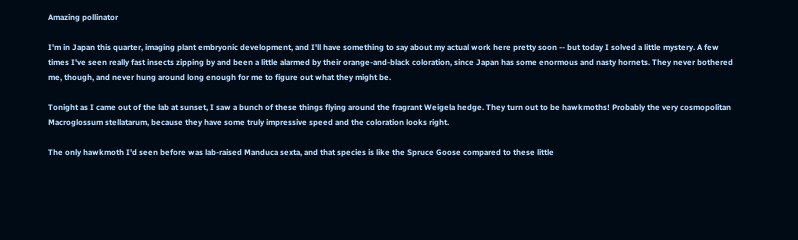Amazing pollinator

I'm in Japan this quarter, imaging plant embryonic development, and I'll have something to say about my actual work here pretty soon -- but today I solved a little mystery. A few times I've seen really fast insects zipping by and been a little alarmed by their orange-and-black coloration, since Japan has some enormous and nasty hornets. They never bothered me, though, and never hung around long enough for me to figure out what they might be.

Tonight as I came out of the lab at sunset, I saw a bunch of these things flying around the fragrant Weigela hedge. They turn out to be hawkmoths! Probably the very cosmopolitan Macroglossum stellatarum, because they have some truly impressive speed and the coloration looks right.

The only hawkmoth I'd seen before was lab-raised Manduca sexta, and that species is like the Spruce Goose compared to these little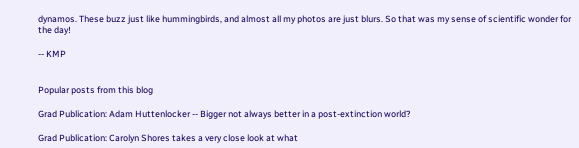dynamos. These buzz just like hummingbirds, and almost all my photos are just blurs. So that was my sense of scientific wonder for the day!

-- KMP


Popular posts from this blog

Grad Publication: Adam Huttenlocker -- Bigger not always better in a post-extinction world?

Grad Publication: Carolyn Shores takes a very close look at what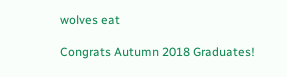wolves eat

Congrats Autumn 2018 Graduates!